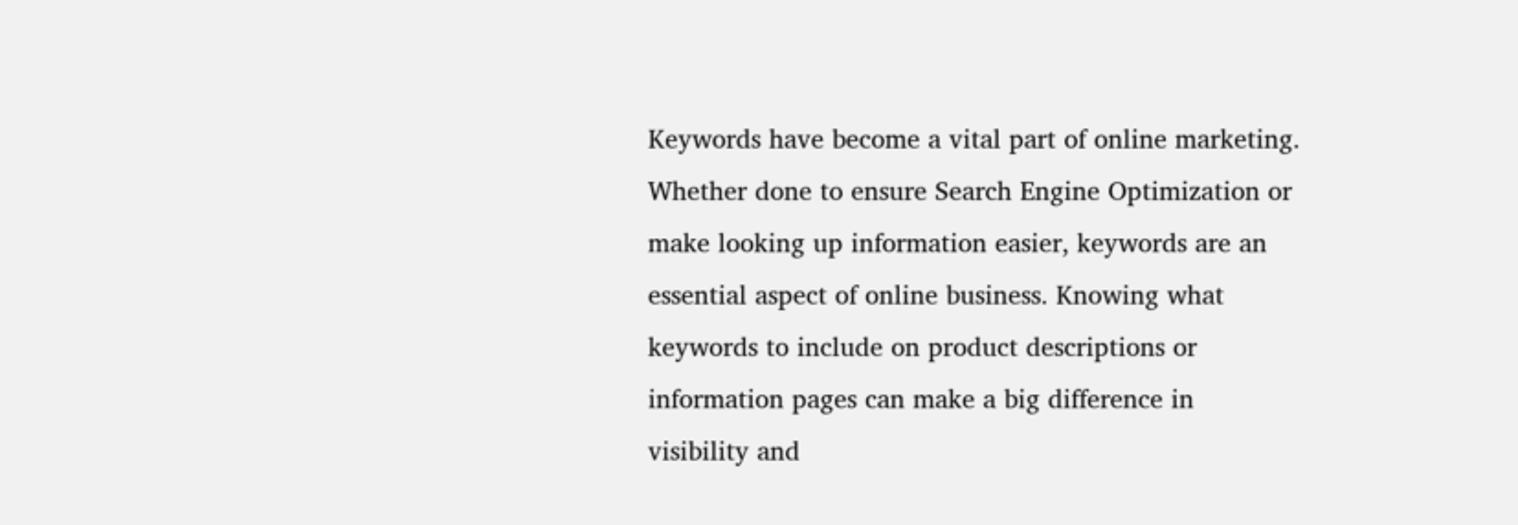Keywords have become a vital part of online marketing. Whether done to ensure Search Engine Optimization or make looking up information easier, keywords are an essential aspect of online business. Knowing what keywords to include on product descriptions or information pages can make a big difference in visibility and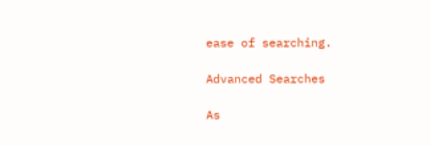ease of searching.

Advanced Searches

As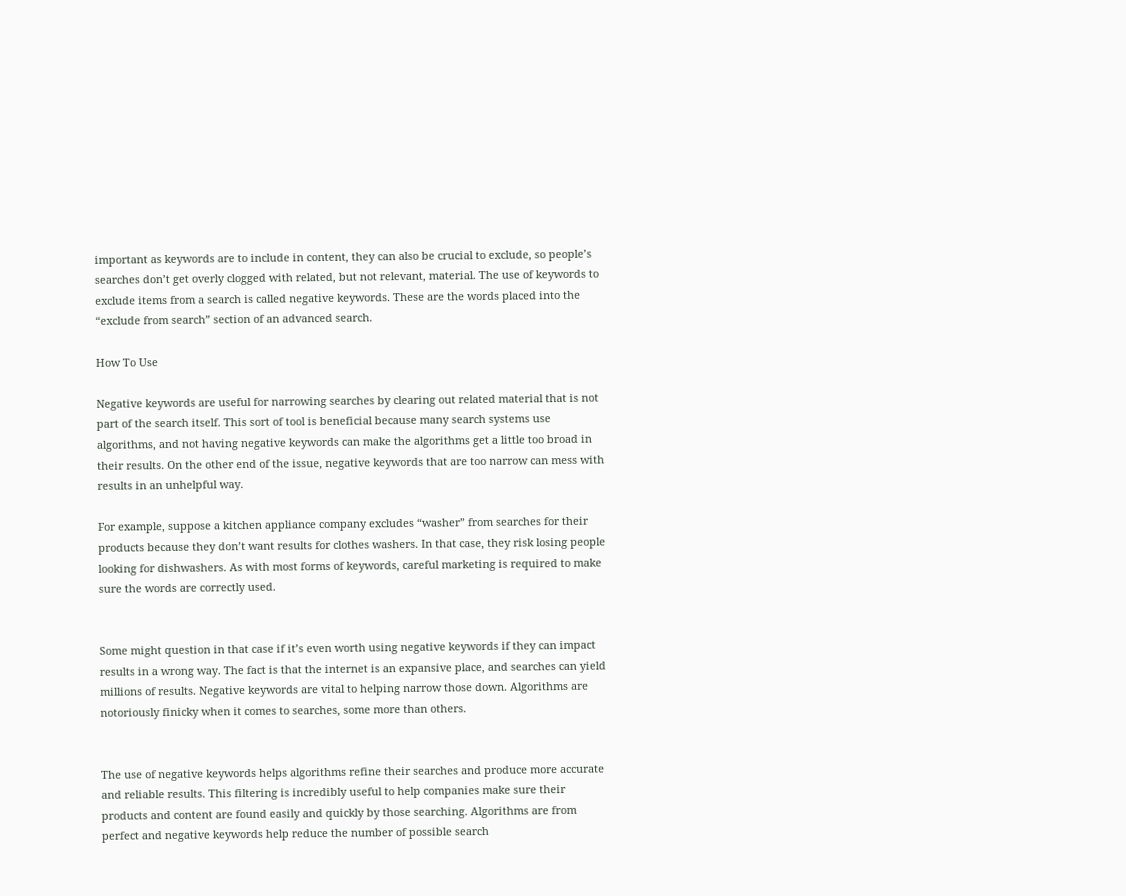important as keywords are to include in content, they can also be crucial to exclude, so people’s searches don’t get overly clogged with related, but not relevant, material. The use of keywords to exclude items from a search is called negative keywords. These are the words placed into the “exclude from search” section of an advanced search.

How To Use

Negative keywords are useful for narrowing searches by clearing out related material that is not part of the search itself. This sort of tool is beneficial because many search systems use algorithms, and not having negative keywords can make the algorithms get a little too broad in their results. On the other end of the issue, negative keywords that are too narrow can mess with results in an unhelpful way.

For example, suppose a kitchen appliance company excludes “washer” from searches for their products because they don’t want results for clothes washers. In that case, they risk losing people looking for dishwashers. As with most forms of keywords, careful marketing is required to make sure the words are correctly used.


Some might question in that case if it’s even worth using negative keywords if they can impact results in a wrong way. The fact is that the internet is an expansive place, and searches can yield millions of results. Negative keywords are vital to helping narrow those down. Algorithms are notoriously finicky when it comes to searches, some more than others.


The use of negative keywords helps algorithms refine their searches and produce more accurate and reliable results. This filtering is incredibly useful to help companies make sure their products and content are found easily and quickly by those searching. Algorithms are from perfect and negative keywords help reduce the number of possible search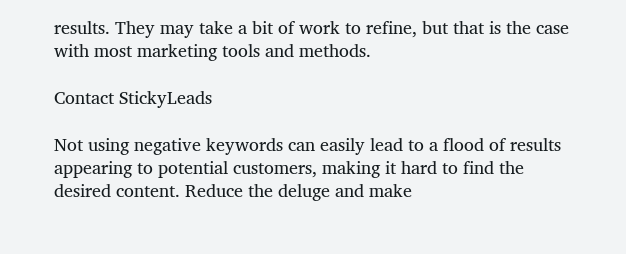results. They may take a bit of work to refine, but that is the case with most marketing tools and methods.

Contact StickyLeads

Not using negative keywords can easily lead to a flood of results appearing to potential customers, making it hard to find the desired content. Reduce the deluge and make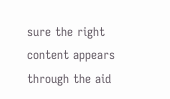sure the right content appears through the aid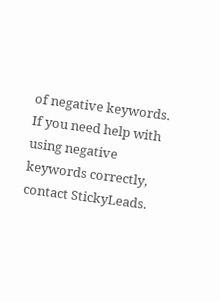of negative keywords. If you need help with using negative keywords correctly, contact StickyLeads.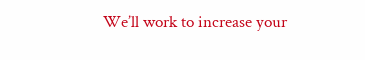We’ll work to increase your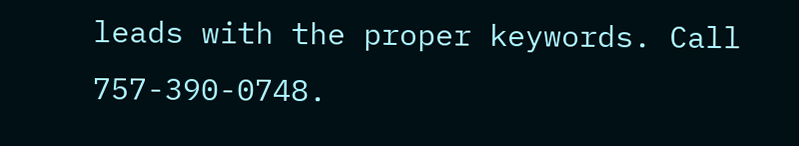leads with the proper keywords. Call 757-390-0748.